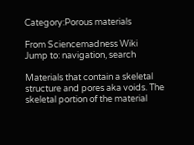Category:Porous materials

From Sciencemadness Wiki
Jump to: navigation, search

Materials that contain a skeletal structure and pores aka voids. The skeletal portion of the material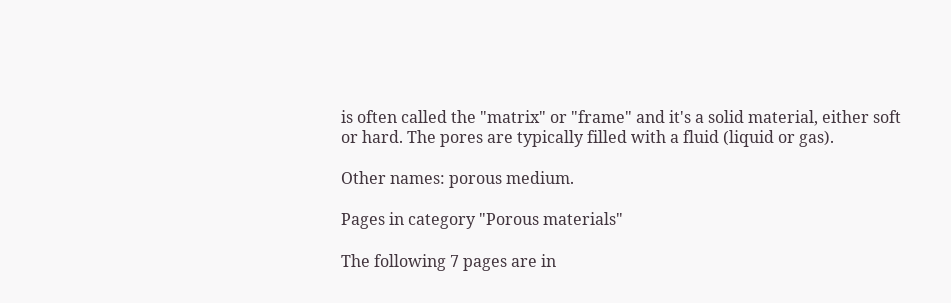is often called the "matrix" or "frame" and it's a solid material, either soft or hard. The pores are typically filled with a fluid (liquid or gas).

Other names: porous medium.

Pages in category "Porous materials"

The following 7 pages are in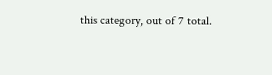this category, out of 7 total.